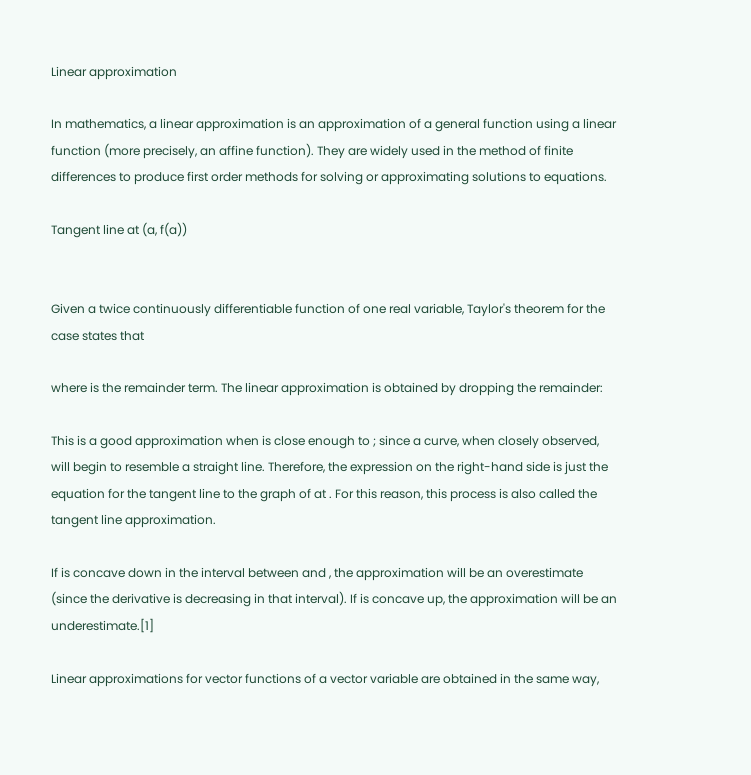Linear approximation

In mathematics, a linear approximation is an approximation of a general function using a linear function (more precisely, an affine function). They are widely used in the method of finite differences to produce first order methods for solving or approximating solutions to equations.

Tangent line at (a, f(a))


Given a twice continuously differentiable function of one real variable, Taylor's theorem for the case states that

where is the remainder term. The linear approximation is obtained by dropping the remainder:

This is a good approximation when is close enough to ; since a curve, when closely observed, will begin to resemble a straight line. Therefore, the expression on the right-hand side is just the equation for the tangent line to the graph of at . For this reason, this process is also called the tangent line approximation.

If is concave down in the interval between and , the approximation will be an overestimate (since the derivative is decreasing in that interval). If is concave up, the approximation will be an underestimate.[1]

Linear approximations for vector functions of a vector variable are obtained in the same way,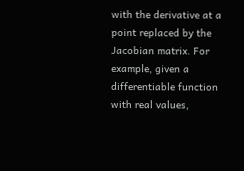with the derivative at a point replaced by the Jacobian matrix. For example, given a differentiable function with real values,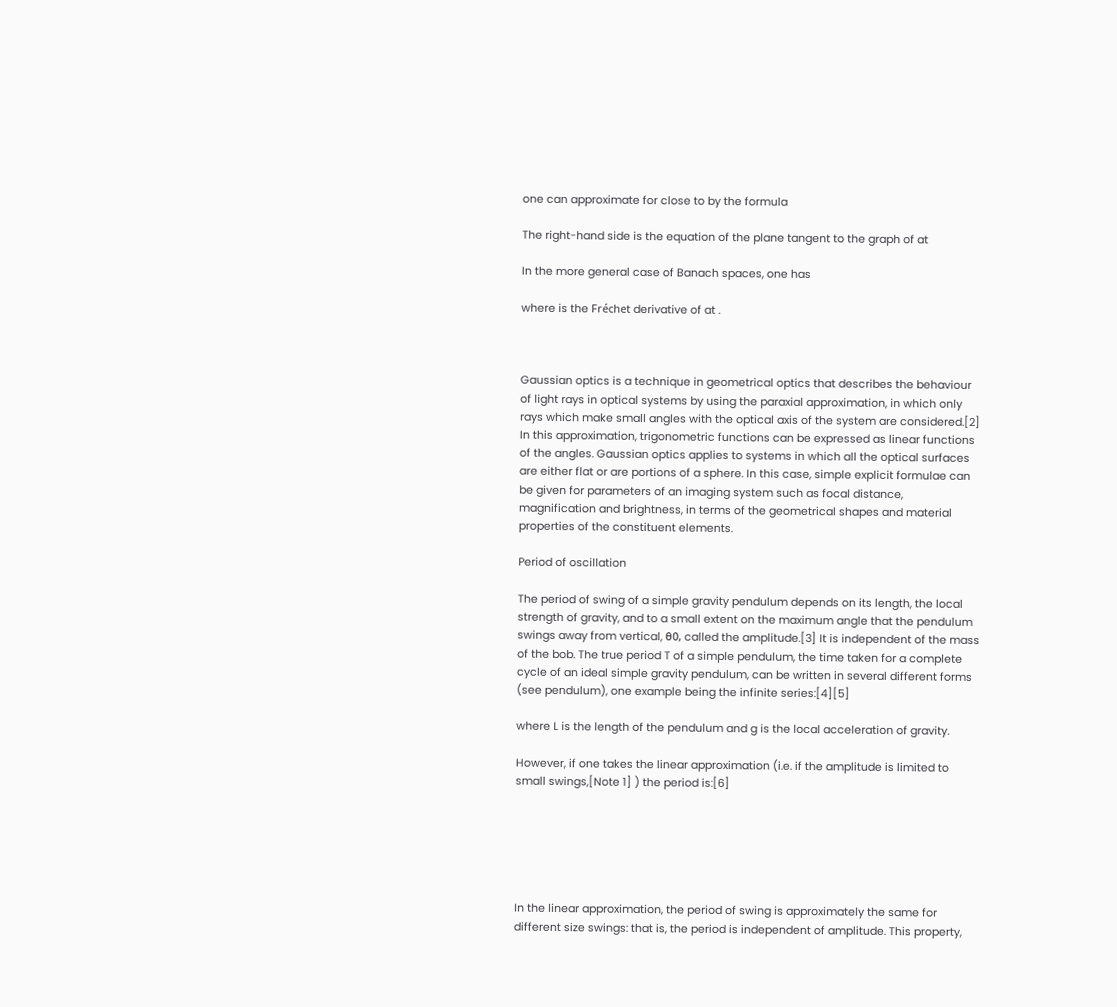one can approximate for close to by the formula

The right-hand side is the equation of the plane tangent to the graph of at

In the more general case of Banach spaces, one has

where is the Fréchet derivative of at .



Gaussian optics is a technique in geometrical optics that describes the behaviour of light rays in optical systems by using the paraxial approximation, in which only rays which make small angles with the optical axis of the system are considered.[2] In this approximation, trigonometric functions can be expressed as linear functions of the angles. Gaussian optics applies to systems in which all the optical surfaces are either flat or are portions of a sphere. In this case, simple explicit formulae can be given for parameters of an imaging system such as focal distance, magnification and brightness, in terms of the geometrical shapes and material properties of the constituent elements.

Period of oscillation

The period of swing of a simple gravity pendulum depends on its length, the local strength of gravity, and to a small extent on the maximum angle that the pendulum swings away from vertical, θ0, called the amplitude.[3] It is independent of the mass of the bob. The true period T of a simple pendulum, the time taken for a complete cycle of an ideal simple gravity pendulum, can be written in several different forms (see pendulum), one example being the infinite series:[4][5]

where L is the length of the pendulum and g is the local acceleration of gravity.

However, if one takes the linear approximation (i.e. if the amplitude is limited to small swings,[Note 1] ) the period is:[6]






In the linear approximation, the period of swing is approximately the same for different size swings: that is, the period is independent of amplitude. This property,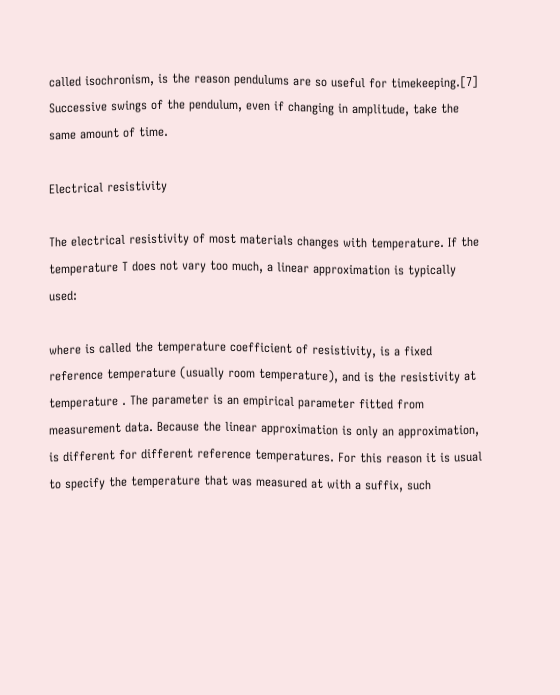called isochronism, is the reason pendulums are so useful for timekeeping.[7] Successive swings of the pendulum, even if changing in amplitude, take the same amount of time.

Electrical resistivity

The electrical resistivity of most materials changes with temperature. If the temperature T does not vary too much, a linear approximation is typically used:

where is called the temperature coefficient of resistivity, is a fixed reference temperature (usually room temperature), and is the resistivity at temperature . The parameter is an empirical parameter fitted from measurement data. Because the linear approximation is only an approximation, is different for different reference temperatures. For this reason it is usual to specify the temperature that was measured at with a suffix, such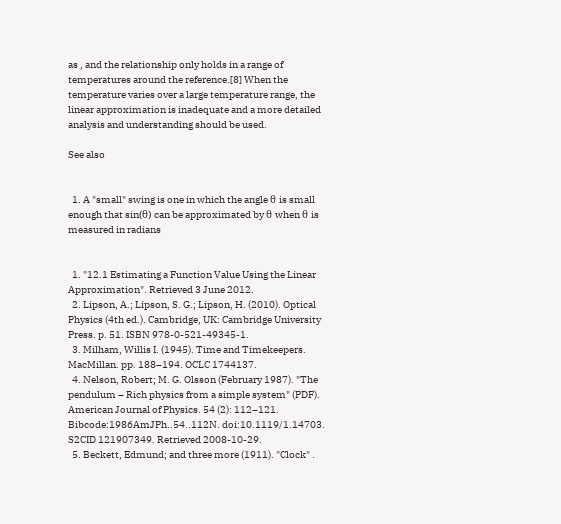as , and the relationship only holds in a range of temperatures around the reference.[8] When the temperature varies over a large temperature range, the linear approximation is inadequate and a more detailed analysis and understanding should be used.

See also


  1. A "small" swing is one in which the angle θ is small enough that sin(θ) can be approximated by θ when θ is measured in radians


  1. "12.1 Estimating a Function Value Using the Linear Approximation". Retrieved 3 June 2012.
  2. Lipson, A.; Lipson, S. G.; Lipson, H. (2010). Optical Physics (4th ed.). Cambridge, UK: Cambridge University Press. p. 51. ISBN 978-0-521-49345-1.
  3. Milham, Willis I. (1945). Time and Timekeepers. MacMillan. pp. 188–194. OCLC 1744137.
  4. Nelson, Robert; M. G. Olsson (February 1987). "The pendulum – Rich physics from a simple system" (PDF). American Journal of Physics. 54 (2): 112–121. Bibcode:1986AmJPh..54..112N. doi:10.1119/1.14703. S2CID 121907349. Retrieved 2008-10-29.
  5. Beckett, Edmund; and three more (1911). "Clock" .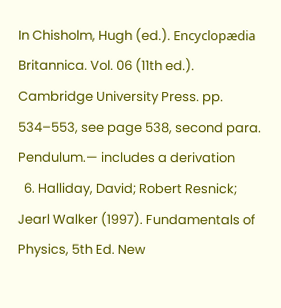In Chisholm, Hugh (ed.). Encyclopædia Britannica. Vol. 06 (11th ed.). Cambridge University Press. pp. 534–553, see page 538, second para. Pendulum.— includes a derivation
  6. Halliday, David; Robert Resnick; Jearl Walker (1997). Fundamentals of Physics, 5th Ed. New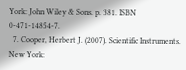York: John Wiley & Sons. p. 381. ISBN 0-471-14854-7.
  7. Cooper, Herbert J. (2007). Scientific Instruments. New York: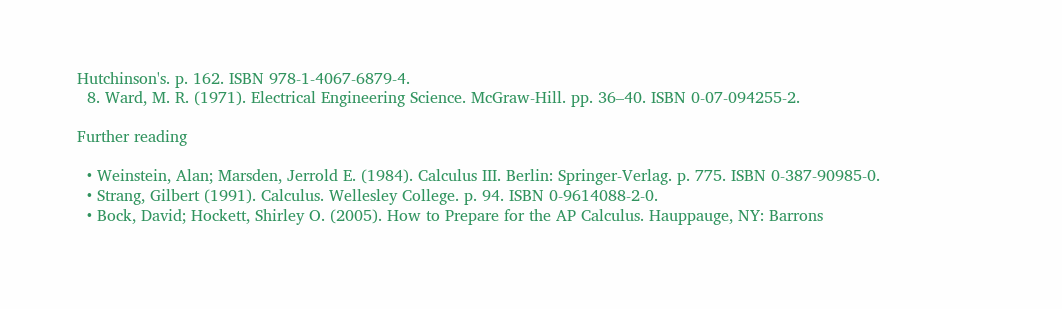Hutchinson's. p. 162. ISBN 978-1-4067-6879-4.
  8. Ward, M. R. (1971). Electrical Engineering Science. McGraw-Hill. pp. 36–40. ISBN 0-07-094255-2.

Further reading

  • Weinstein, Alan; Marsden, Jerrold E. (1984). Calculus III. Berlin: Springer-Verlag. p. 775. ISBN 0-387-90985-0.
  • Strang, Gilbert (1991). Calculus. Wellesley College. p. 94. ISBN 0-9614088-2-0.
  • Bock, David; Hockett, Shirley O. (2005). How to Prepare for the AP Calculus. Hauppauge, NY: Barrons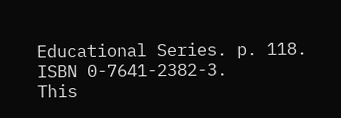Educational Series. p. 118. ISBN 0-7641-2382-3.
This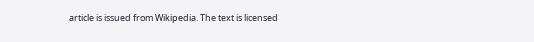article is issued from Wikipedia. The text is licensed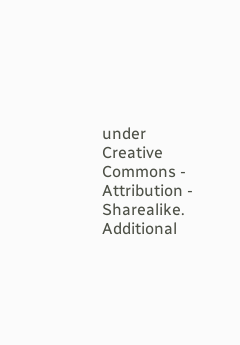under Creative Commons - Attribution - Sharealike. Additional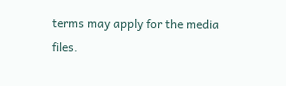terms may apply for the media files.